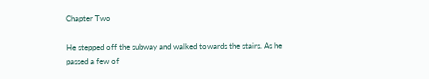Chapter Two

He stepped off the subway and walked towards the stairs. As he passed a few of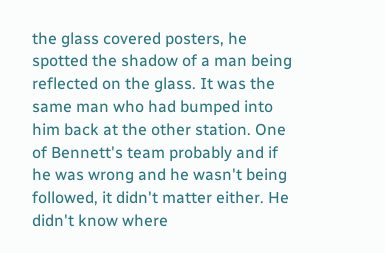the glass covered posters, he spotted the shadow of a man being reflected on the glass. It was the same man who had bumped into him back at the other station. One of Bennett's team probably and if he was wrong and he wasn't being followed, it didn't matter either. He didn't know where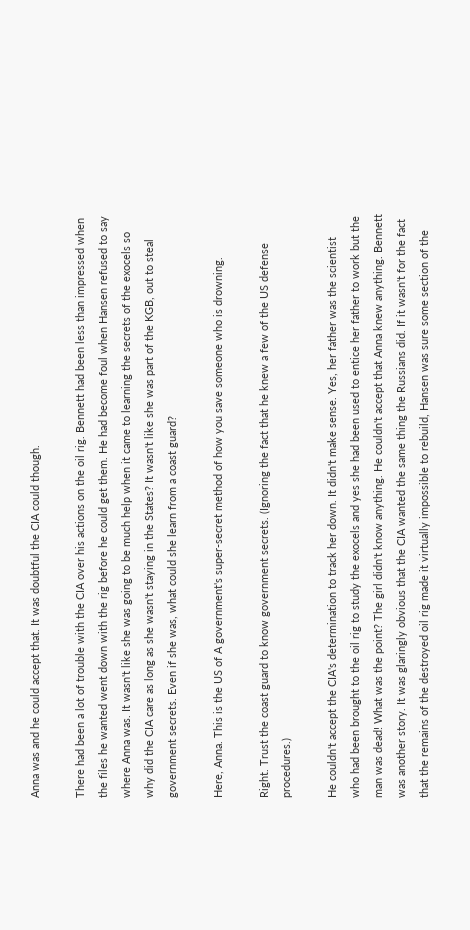Anna was and he could accept that. It was doubtful the CIA could though.

There had been a lot of trouble with the CIA over his actions on the oil rig. Bennett had been less than impressed when the files he wanted went down with the rig before he could get them. He had become foul when Hansen refused to say where Anna was. It wasn't like she was going to be much help when it came to learning the secrets of the exocels so why did the CIA care as long as she wasn't staying in the States? It wasn't like she was part of the KGB, out to steal government secrets. Even if she was, what could she learn from a coast guard?

Here, Anna. This is the US of A government's super-secret method of how you save someone who is drowning.

Right. Trust the coast guard to know government secrets. (Ignoring the fact that he knew a few of the US defense procedures.)

He couldn't accept the CIA's determination to track her down. It didn't make sense. Yes, her father was the scientist who had been brought to the oil rig to study the exocels and yes she had been used to entice her father to work but the man was dead! What was the point? The girl didn't know anything. He couldn't accept that Anna knew anything. Bennett was another story. It was glaringly obvious that the CIA wanted the same thing the Russians did. If it wasn't for the fact that the remains of the destroyed oil rig made it virtually impossible to rebuild, Hansen was sure some section of the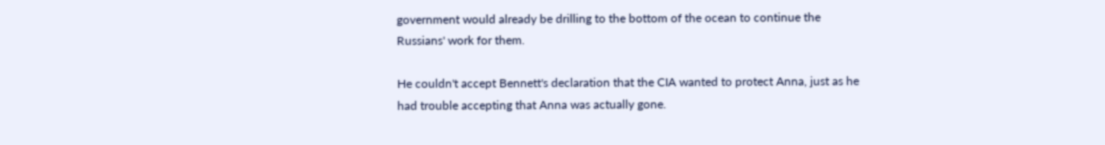government would already be drilling to the bottom of the ocean to continue the Russians' work for them.

He couldn't accept Bennett's declaration that the CIA wanted to protect Anna, just as he had trouble accepting that Anna was actually gone.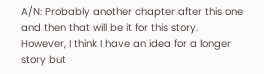A/N: Probably another chapter after this one and then that will be it for this story. However, I think I have an idea for a longer story but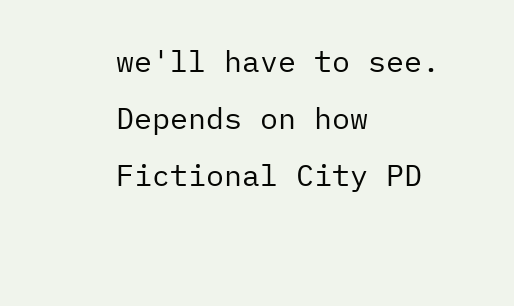we'll have to see. Depends on how Fictional City PD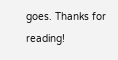goes. Thanks for reading!